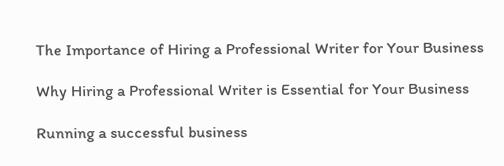The Importance of Hiring a Professional Writer for Your Business

Why Hiring a Professional Writer is Essential for Your Business

Running a successful business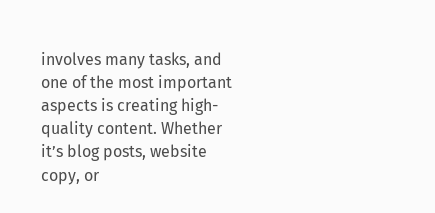involves many tasks, and one of the most important aspects is creating high-quality content. Whether it’s blog posts, website copy, or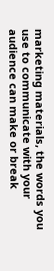marketing materials, the words you use to communicate with your audience can make or break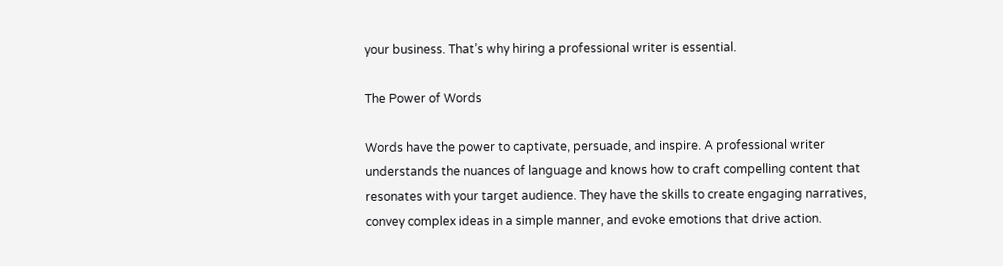your business. That’s why hiring a professional writer is essential.

The Power of Words

Words have the power to captivate, persuade, and inspire. A professional writer understands the nuances of language and knows how to craft compelling content that resonates with your target audience. They have the skills to create engaging narratives, convey complex ideas in a simple manner, and evoke emotions that drive action.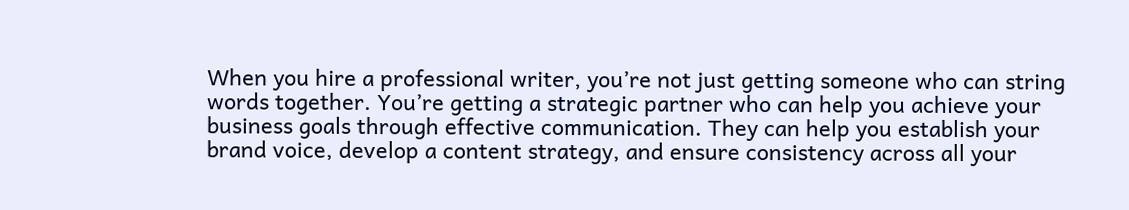When you hire a professional writer, you’re not just getting someone who can string words together. You’re getting a strategic partner who can help you achieve your business goals through effective communication. They can help you establish your brand voice, develop a content strategy, and ensure consistency across all your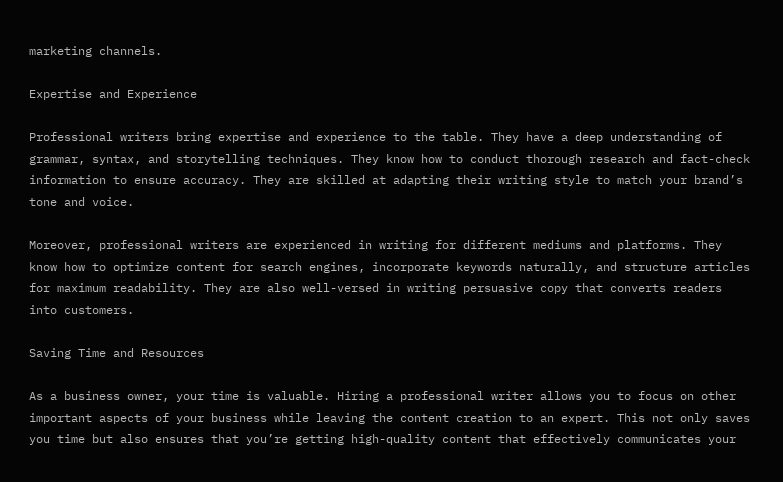marketing channels.

Expertise and Experience

Professional writers bring expertise and experience to the table. They have a deep understanding of grammar, syntax, and storytelling techniques. They know how to conduct thorough research and fact-check information to ensure accuracy. They are skilled at adapting their writing style to match your brand’s tone and voice.

Moreover, professional writers are experienced in writing for different mediums and platforms. They know how to optimize content for search engines, incorporate keywords naturally, and structure articles for maximum readability. They are also well-versed in writing persuasive copy that converts readers into customers.

Saving Time and Resources

As a business owner, your time is valuable. Hiring a professional writer allows you to focus on other important aspects of your business while leaving the content creation to an expert. This not only saves you time but also ensures that you’re getting high-quality content that effectively communicates your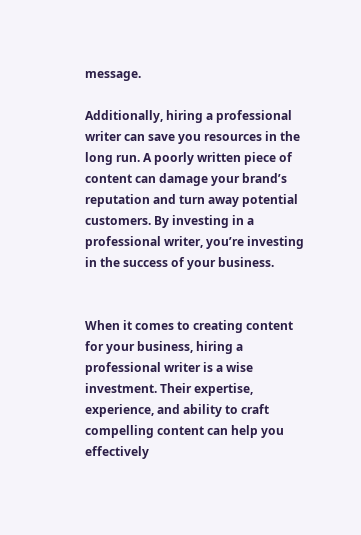message.

Additionally, hiring a professional writer can save you resources in the long run. A poorly written piece of content can damage your brand’s reputation and turn away potential customers. By investing in a professional writer, you’re investing in the success of your business.


When it comes to creating content for your business, hiring a professional writer is a wise investment. Their expertise, experience, and ability to craft compelling content can help you effectively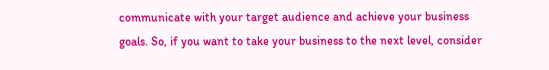communicate with your target audience and achieve your business goals. So, if you want to take your business to the next level, consider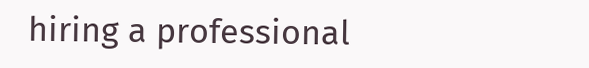hiring a professional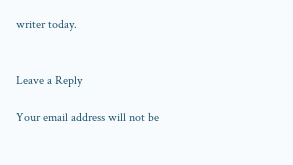writer today.


Leave a Reply

Your email address will not be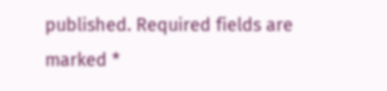published. Required fields are marked *